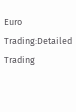Euro Trading:Detailed Trading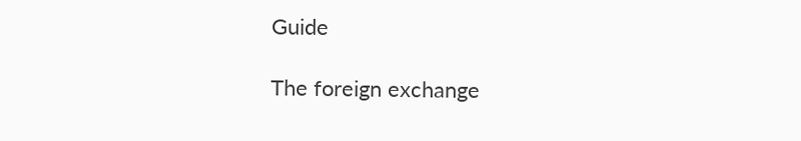Guide

The foreign exchange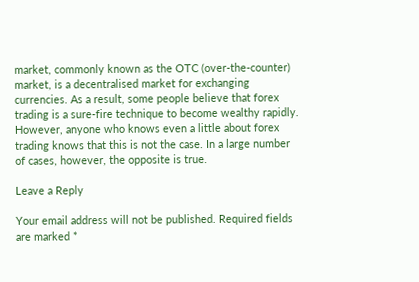market, commonly known as the OTC (over-the-counter) market, is a decentralised market for exchanging currencies. As a result, some people believe that forex trading is a sure-fire technique to become wealthy rapidly. However, anyone who knows even a little about forex trading knows that this is not the case. In a large number of cases, however, the opposite is true.

Leave a Reply

Your email address will not be published. Required fields are marked *